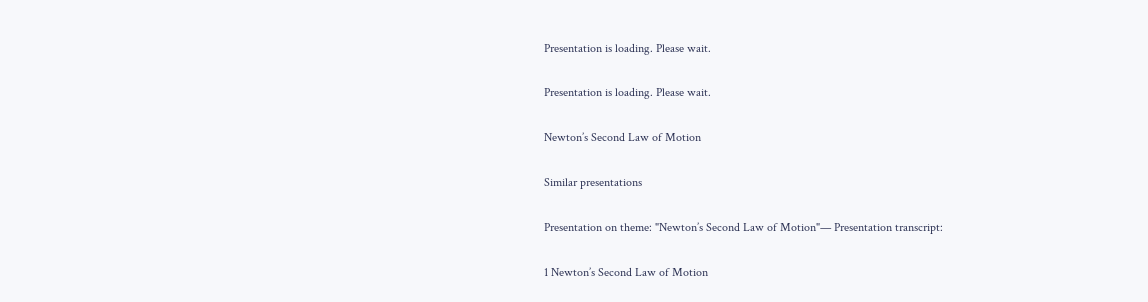Presentation is loading. Please wait.

Presentation is loading. Please wait.

Newton’s Second Law of Motion

Similar presentations

Presentation on theme: "Newton’s Second Law of Motion"— Presentation transcript:

1 Newton’s Second Law of Motion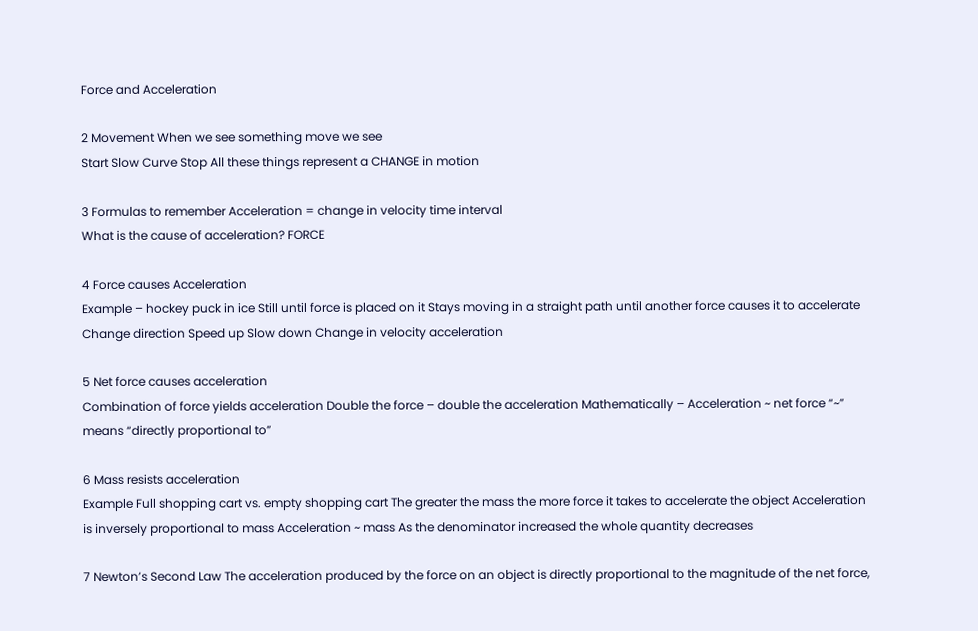Force and Acceleration

2 Movement When we see something move we see
Start Slow Curve Stop All these things represent a CHANGE in motion

3 Formulas to remember Acceleration = change in velocity time interval
What is the cause of acceleration? FORCE

4 Force causes Acceleration
Example – hockey puck in ice Still until force is placed on it Stays moving in a straight path until another force causes it to accelerate Change direction Speed up Slow down Change in velocity acceleration

5 Net force causes acceleration
Combination of force yields acceleration Double the force – double the acceleration Mathematically – Acceleration ~ net force “~” means “directly proportional to”

6 Mass resists acceleration
Example Full shopping cart vs. empty shopping cart The greater the mass the more force it takes to accelerate the object Acceleration is inversely proportional to mass Acceleration ~ mass As the denominator increased the whole quantity decreases

7 Newton’s Second Law The acceleration produced by the force on an object is directly proportional to the magnitude of the net force,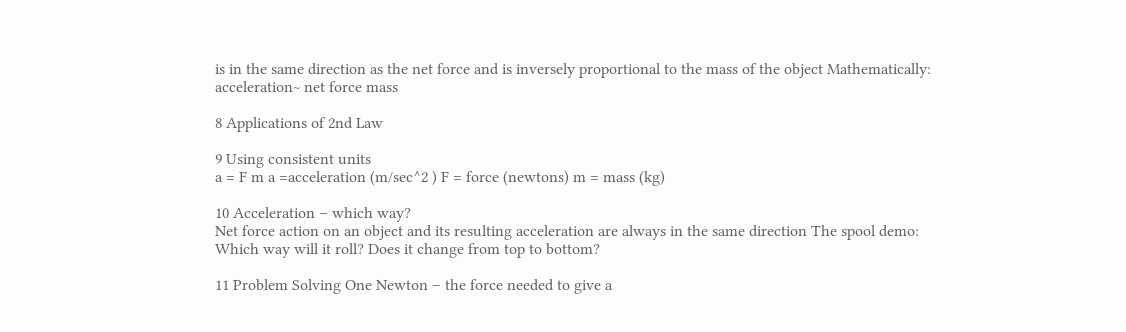is in the same direction as the net force and is inversely proportional to the mass of the object Mathematically: acceleration~ net force mass

8 Applications of 2nd Law

9 Using consistent units
a = F m a =acceleration (m/sec^2 ) F = force (newtons) m = mass (kg)

10 Acceleration – which way?
Net force action on an object and its resulting acceleration are always in the same direction The spool demo: Which way will it roll? Does it change from top to bottom?

11 Problem Solving One Newton – the force needed to give a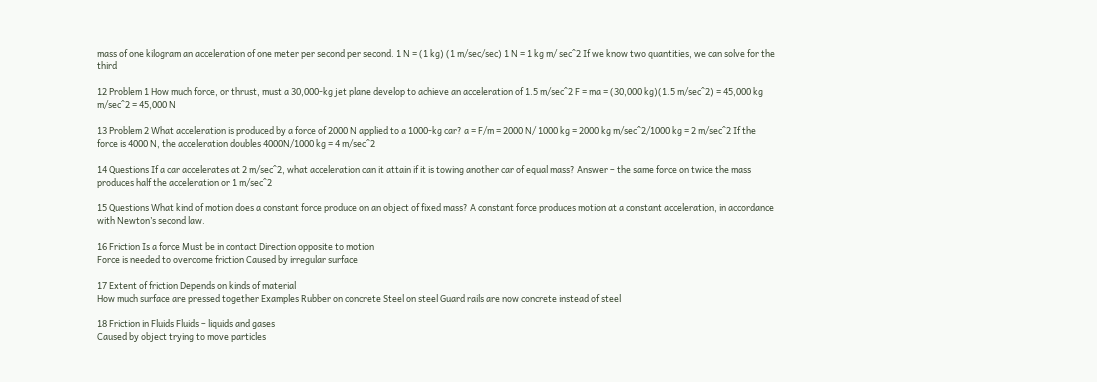mass of one kilogram an acceleration of one meter per second per second. 1 N = (1 kg) (1 m/sec/sec) 1 N = 1 kg m/ sec^2 If we know two quantities, we can solve for the third

12 Problem 1 How much force, or thrust, must a 30,000-kg jet plane develop to achieve an acceleration of 1.5 m/sec^2 F = ma = (30,000 kg)(1.5 m/sec^2) = 45,000 kg m/sec^2 = 45,000 N

13 Problem 2 What acceleration is produced by a force of 2000 N applied to a 1000-kg car? a = F/m = 2000 N/ 1000 kg = 2000 kg m/sec^2/1000 kg = 2 m/sec^2 If the force is 4000 N, the acceleration doubles 4000N/1000 kg = 4 m/sec^2

14 Questions If a car accelerates at 2 m/sec^2, what acceleration can it attain if it is towing another car of equal mass? Answer – the same force on twice the mass produces half the acceleration or 1 m/sec^2

15 Questions What kind of motion does a constant force produce on an object of fixed mass? A constant force produces motion at a constant acceleration, in accordance with Newton’s second law.

16 Friction Is a force Must be in contact Direction opposite to motion
Force is needed to overcome friction Caused by irregular surface

17 Extent of friction Depends on kinds of material
How much surface are pressed together Examples Rubber on concrete Steel on steel Guard rails are now concrete instead of steel

18 Friction in Fluids Fluids – liquids and gases
Caused by object trying to move particles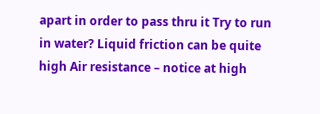apart in order to pass thru it Try to run in water? Liquid friction can be quite high Air resistance – notice at high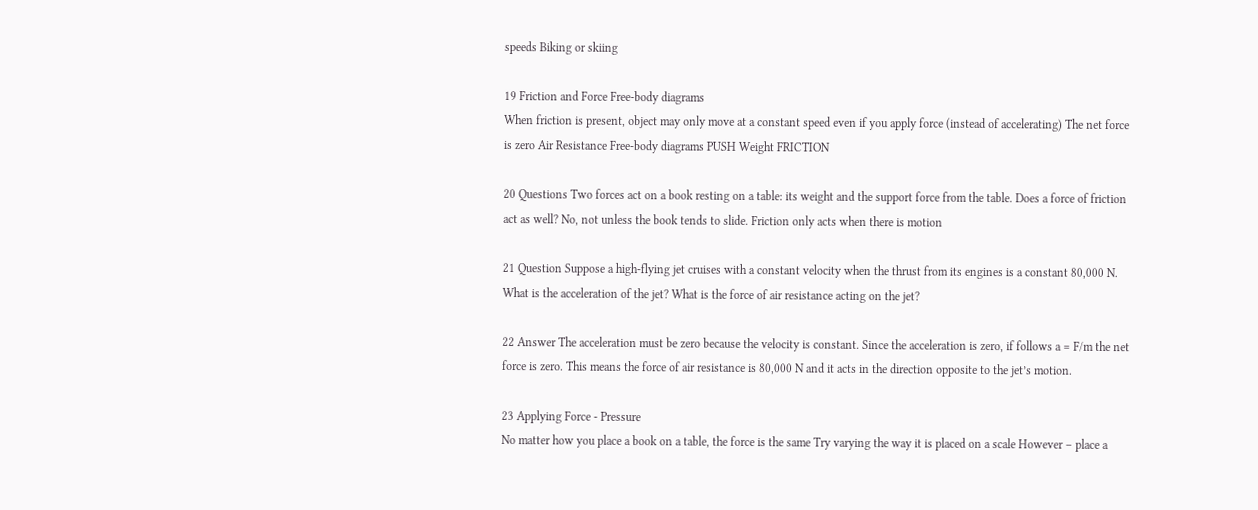speeds Biking or skiing

19 Friction and Force Free-body diagrams
When friction is present, object may only move at a constant speed even if you apply force (instead of accelerating) The net force is zero Air Resistance Free-body diagrams PUSH Weight FRICTION

20 Questions Two forces act on a book resting on a table: its weight and the support force from the table. Does a force of friction act as well? No, not unless the book tends to slide. Friction only acts when there is motion

21 Question Suppose a high-flying jet cruises with a constant velocity when the thrust from its engines is a constant 80,000 N. What is the acceleration of the jet? What is the force of air resistance acting on the jet?

22 Answer The acceleration must be zero because the velocity is constant. Since the acceleration is zero, if follows a = F/m the net force is zero. This means the force of air resistance is 80,000 N and it acts in the direction opposite to the jet’s motion.

23 Applying Force - Pressure
No matter how you place a book on a table, the force is the same Try varying the way it is placed on a scale However – place a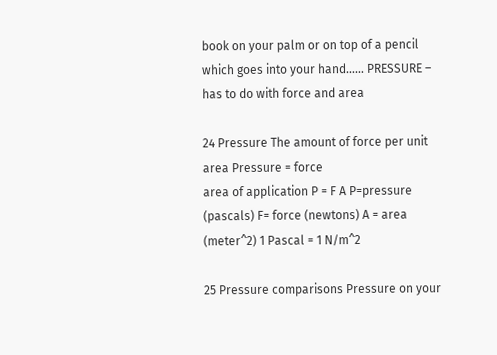book on your palm or on top of a pencil which goes into your hand…… PRESSURE – has to do with force and area

24 Pressure The amount of force per unit area Pressure = force
area of application P = F A P=pressure (pascals) F= force (newtons) A = area (meter^2) 1 Pascal = 1 N/m^2

25 Pressure comparisons Pressure on your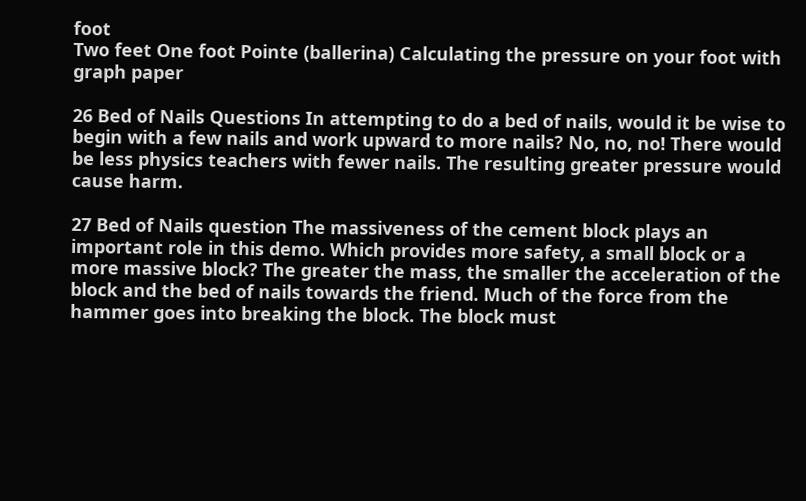foot
Two feet One foot Pointe (ballerina) Calculating the pressure on your foot with graph paper

26 Bed of Nails Questions In attempting to do a bed of nails, would it be wise to begin with a few nails and work upward to more nails? No, no, no! There would be less physics teachers with fewer nails. The resulting greater pressure would cause harm.

27 Bed of Nails question The massiveness of the cement block plays an important role in this demo. Which provides more safety, a small block or a more massive block? The greater the mass, the smaller the acceleration of the block and the bed of nails towards the friend. Much of the force from the hammer goes into breaking the block. The block must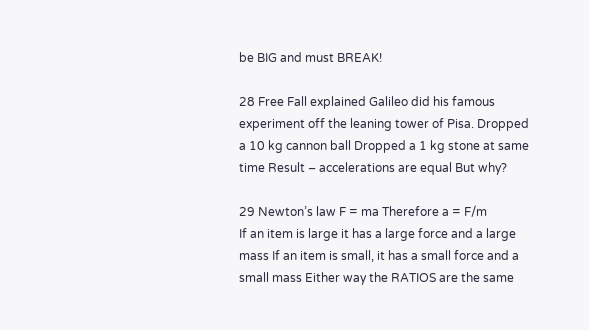be BIG and must BREAK!

28 Free Fall explained Galileo did his famous experiment off the leaning tower of Pisa. Dropped a 10 kg cannon ball Dropped a 1 kg stone at same time Result – accelerations are equal But why?

29 Newton’s law F = ma Therefore a = F/m
If an item is large it has a large force and a large mass If an item is small, it has a small force and a small mass Either way the RATIOS are the same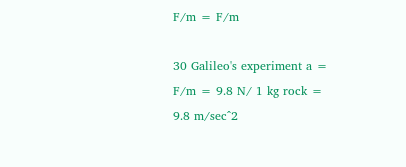F/m = F/m

30 Galileo's experiment a = F/m = 9.8 N/ 1 kg rock = 9.8 m/sec^2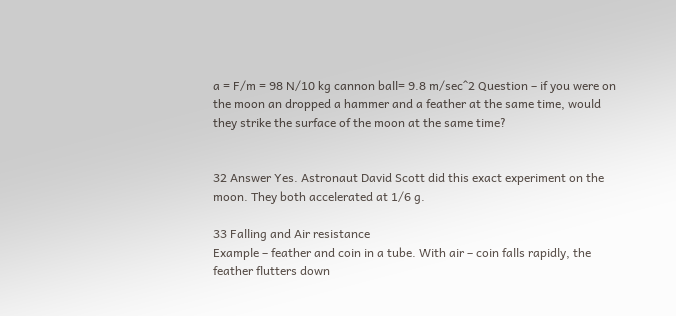a = F/m = 98 N/10 kg cannon ball= 9.8 m/sec^2 Question – if you were on the moon an dropped a hammer and a feather at the same time, would they strike the surface of the moon at the same time?


32 Answer Yes. Astronaut David Scott did this exact experiment on the moon. They both accelerated at 1/6 g.

33 Falling and Air resistance
Example – feather and coin in a tube. With air – coin falls rapidly, the feather flutters down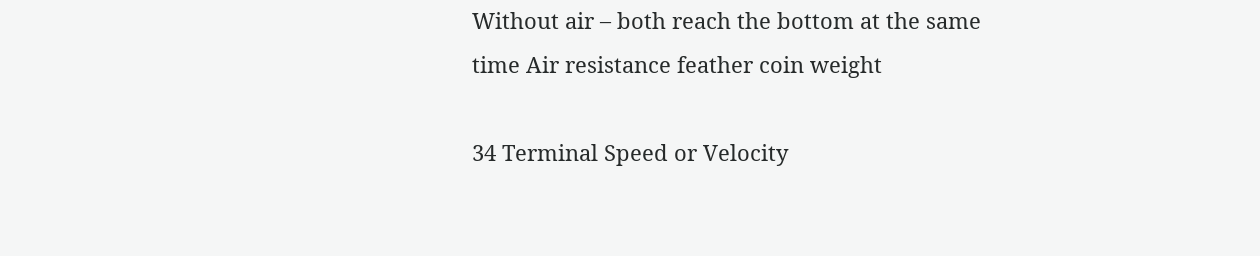Without air – both reach the bottom at the same time Air resistance feather coin weight

34 Terminal Speed or Velocity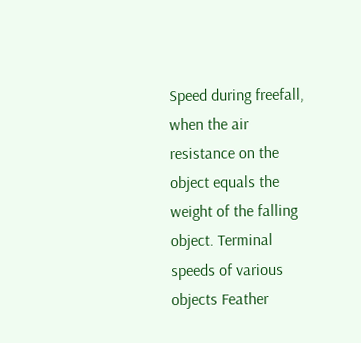Speed during freefall, when the air resistance on the object equals the weight of the falling object. Terminal speeds of various objects Feather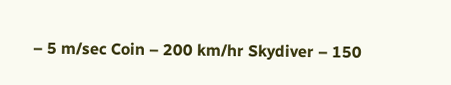– 5 m/sec Coin – 200 km/hr Skydiver – 150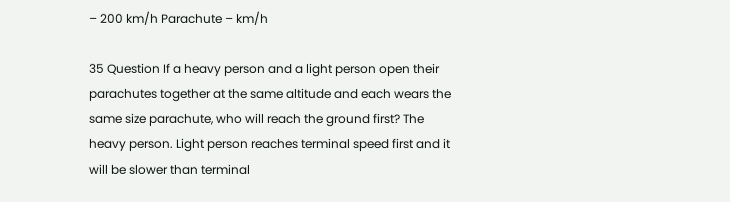– 200 km/h Parachute – km/h

35 Question If a heavy person and a light person open their parachutes together at the same altitude and each wears the same size parachute, who will reach the ground first? The heavy person. Light person reaches terminal speed first and it will be slower than terminal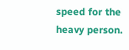speed for the heavy person.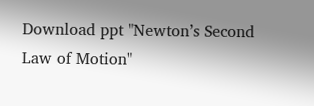Download ppt "Newton’s Second Law of Motion"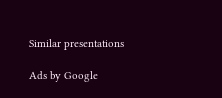Similar presentations

Ads by Google